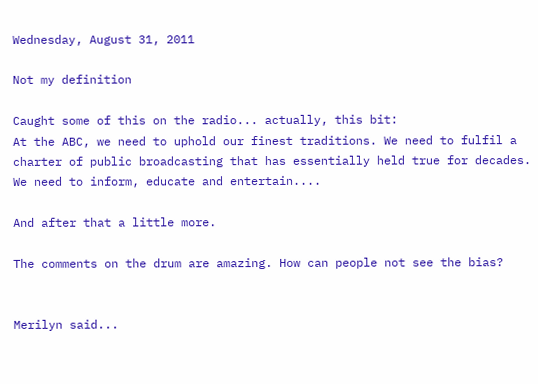Wednesday, August 31, 2011

Not my definition

Caught some of this on the radio... actually, this bit:
At the ABC, we need to uphold our finest traditions. We need to fulfil a charter of public broadcasting that has essentially held true for decades. We need to inform, educate and entertain....

And after that a little more.

The comments on the drum are amazing. How can people not see the bias?


Merilyn said...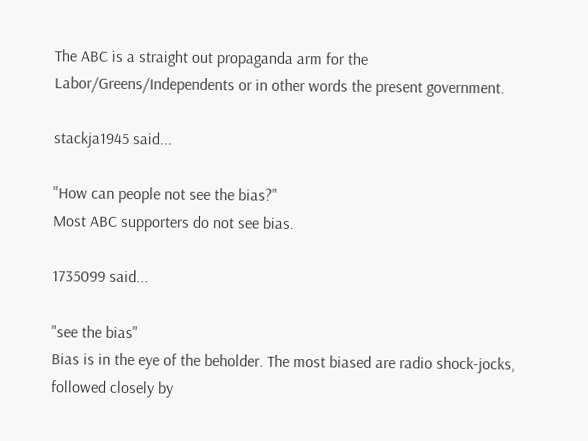The ABC is a straight out propaganda arm for the Labor/Greens/Independents or in other words the present government.

stackja1945 said...

"How can people not see the bias?"
Most ABC supporters do not see bias.

1735099 said...

"see the bias"
Bias is in the eye of the beholder. The most biased are radio shock-jocks, followed closely by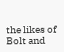the likes of Bolt and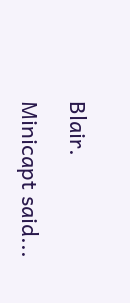Blair.

Minicapt said...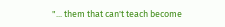"... them that can't teach become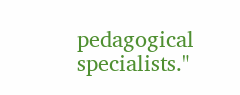pedagogical specialists."